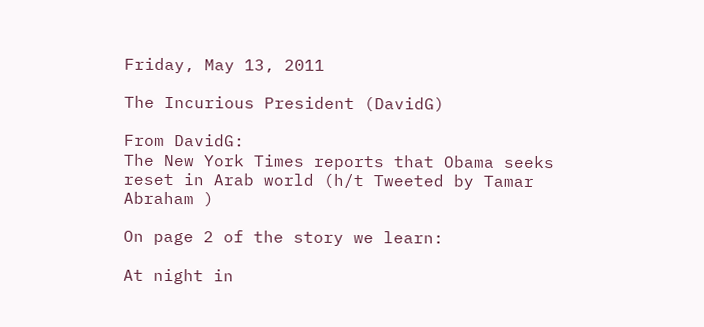Friday, May 13, 2011

The Incurious President (DavidG)

From DavidG:
The New York Times reports that Obama seeks reset in Arab world (h/t Tweeted by Tamar Abraham )

On page 2 of the story we learn:

At night in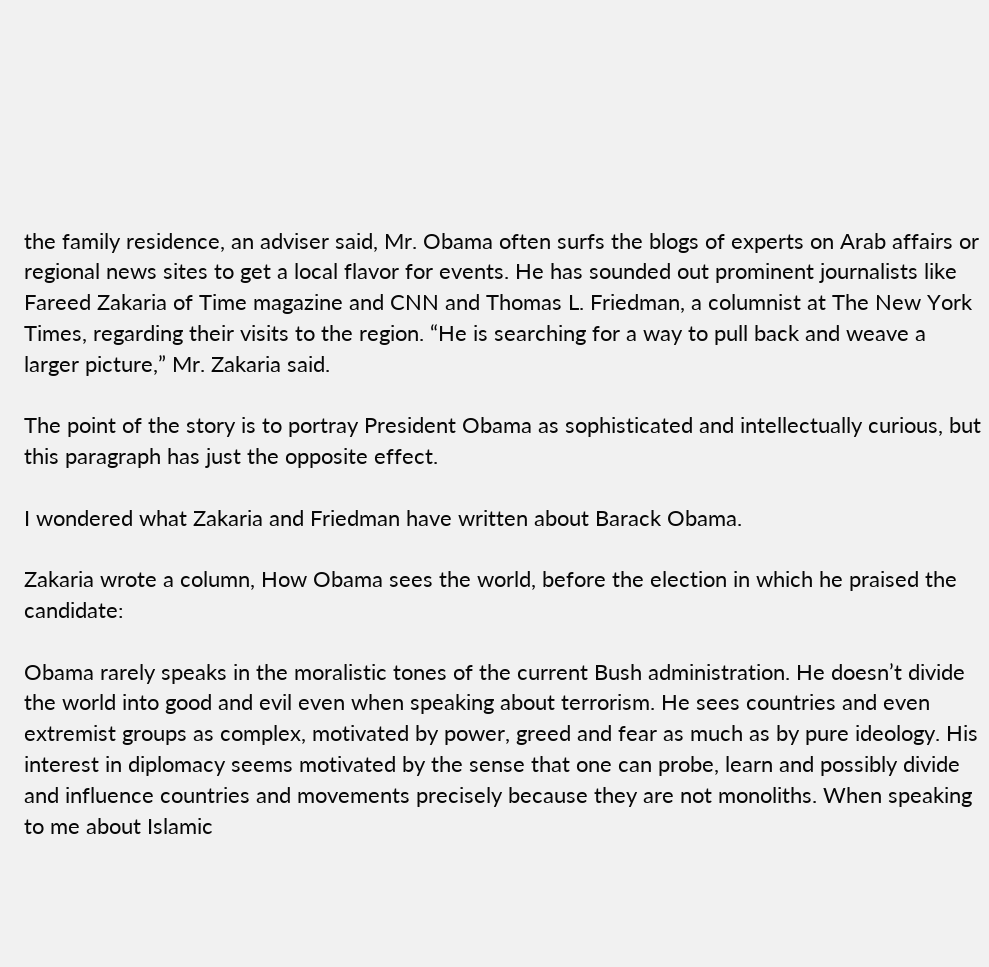the family residence, an adviser said, Mr. Obama often surfs the blogs of experts on Arab affairs or regional news sites to get a local flavor for events. He has sounded out prominent journalists like Fareed Zakaria of Time magazine and CNN and Thomas L. Friedman, a columnist at The New York Times, regarding their visits to the region. “He is searching for a way to pull back and weave a larger picture,” Mr. Zakaria said.

The point of the story is to portray President Obama as sophisticated and intellectually curious, but this paragraph has just the opposite effect.

I wondered what Zakaria and Friedman have written about Barack Obama.

Zakaria wrote a column, How Obama sees the world, before the election in which he praised the candidate:

Obama rarely speaks in the moralistic tones of the current Bush administration. He doesn’t divide the world into good and evil even when speaking about terrorism. He sees countries and even extremist groups as complex, motivated by power, greed and fear as much as by pure ideology. His interest in diplomacy seems motivated by the sense that one can probe, learn and possibly divide and influence countries and movements precisely because they are not monoliths. When speaking to me about Islamic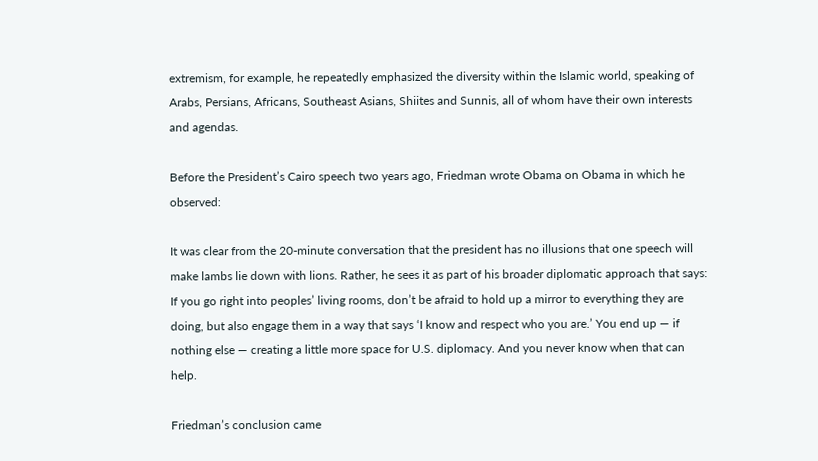extremism, for example, he repeatedly emphasized the diversity within the Islamic world, speaking of Arabs, Persians, Africans, Southeast Asians, Shiites and Sunnis, all of whom have their own interests and agendas.

Before the President’s Cairo speech two years ago, Friedman wrote Obama on Obama in which he observed:

It was clear from the 20-minute conversation that the president has no illusions that one speech will make lambs lie down with lions. Rather, he sees it as part of his broader diplomatic approach that says: If you go right into peoples’ living rooms, don’t be afraid to hold up a mirror to everything they are doing, but also engage them in a way that says ‘I know and respect who you are.’ You end up — if nothing else — creating a little more space for U.S. diplomacy. And you never know when that can help.

Friedman’s conclusion came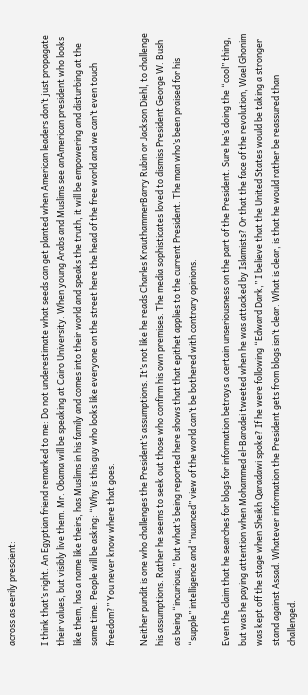across as eerily prescient:

I think that’s right. An Egyptian friend remarked to me: Do not underestimate what seeds can get planted when American leaders don’t just propagate their values, but visibly live them. Mr. Obama will be speaking at Cairo University. When young Arabs and Muslims see anAmerican president who looks like them, has a name like theirs, has Muslims in his family and comes into their world and speaks the truth, it will be empowering and disturbing at the same time. People will be asking: “Why is this guy who looks like everyone on the street here the head of the free world and we can’t even touch freedom?” You never know where that goes.

Neither pundit is one who challenges the President’s assumptions. It’s not like he reads Charles KrauthammerBarry Rubin or Jackson Diehl, to challenge his assumptions. Rather he seems to seek out those who confirm his own premises. The media sophisticates loved to dismiss President George W. Bush as being “incurious,” but what’s being reported here shows that that epithet applies to the current President. The man who’s been praised for his “supple” intelligence and “nuanced” view of the world can’t be bothered with contrary opinions.

Even the claim that he searches for blogs for information betrays a certain unseriousness on the part of the President. Sure he’s doing the “cool” thing, but was he paying attention when Mohammed el-Baradei tweeted when he was attacked by Islamists? Or that the face of the revolution, Wael Ghonim was kept off the stage when Sheikh Qaradawi spoke? If he were following “Edward Dark,” I believe that the United States would be taking a stronger stand against Assad. Whatever information the President gets from blogs isn’t clear. What is clear, is that he would rather be reassured than challenged.